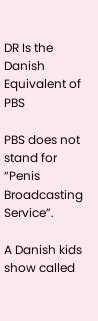DR Is the Danish Equivalent of PBS

PBS does not stand for “Penis Broadcasting Service”.

A Danish kids show called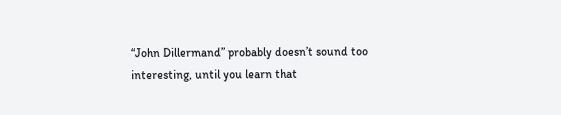“John Dillermand” probably doesn’t sound too interesting, until you learn that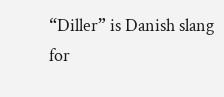“Diller” is Danish slang for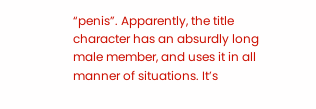“penis”. Apparently, the title character has an absurdly long male member, and uses it in all manner of situations. It’s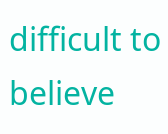difficult to believe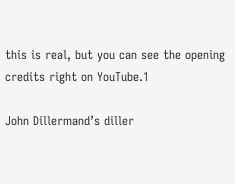this is real, but you can see the opening credits right on YouTube.1

John Dillermand’s diller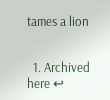tames a lion


  1. Archived here ↩